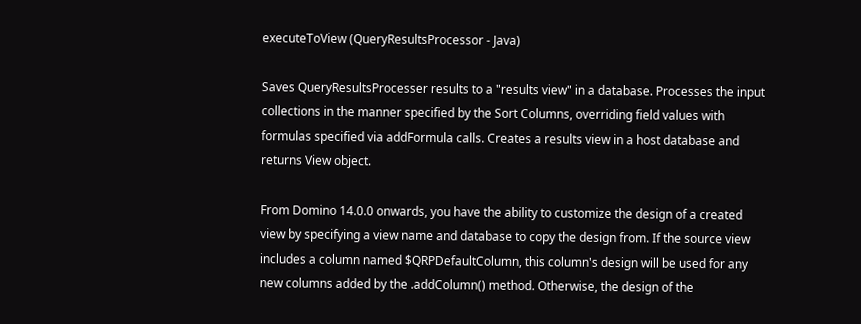executeToView (QueryResultsProcessor - Java)

Saves QueryResultsProcesser results to a "results view" in a database. Processes the input collections in the manner specified by the Sort Columns, overriding field values with formulas specified via addFormula calls. Creates a results view in a host database and returns View object.

From Domino 14.0.0 onwards, you have the ability to customize the design of a created view by specifying a view name and database to copy the design from. If the source view includes a column named $QRPDefaultColumn, this column's design will be used for any new columns added by the .addColumn() method. Otherwise, the design of the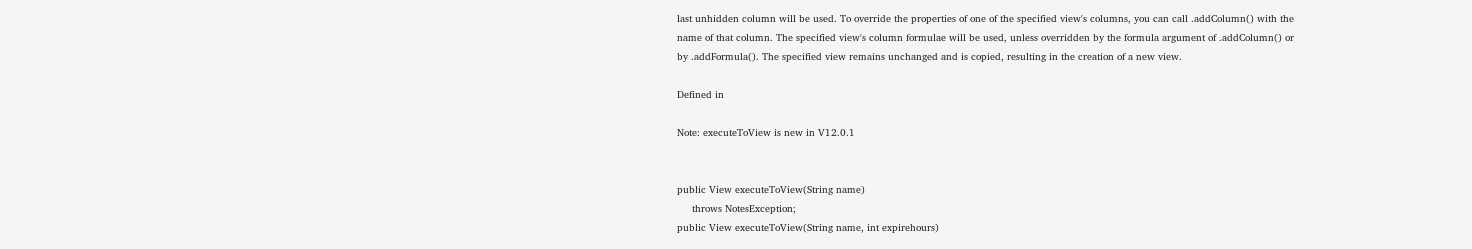last unhidden column will be used. To override the properties of one of the specified view's columns, you can call .addColumn() with the name of that column. The specified view's column formulae will be used, unless overridden by the formula argument of .addColumn() or by .addFormula(). The specified view remains unchanged and is copied, resulting in the creation of a new view.

Defined in

Note: executeToView is new in V12.0.1


public View executeToView(String name)
     throws NotesException;
public View executeToView(String name, int expirehours)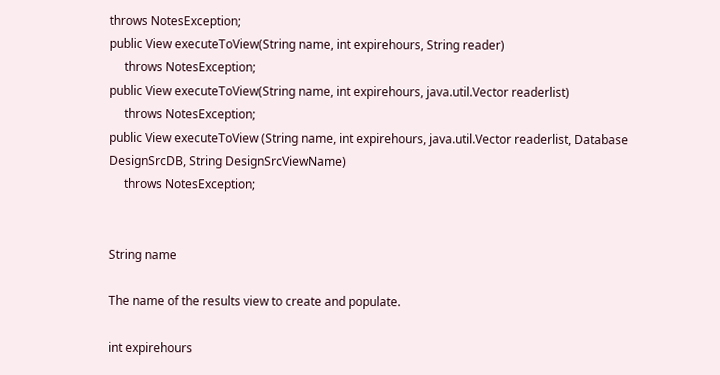throws NotesException;
public View executeToView(String name, int expirehours, String reader)
     throws NotesException;
public View executeToView(String name, int expirehours, java.util.Vector readerlist)
     throws NotesException;
public View executeToView (String name, int expirehours, java.util.Vector readerlist, Database DesignSrcDB, String DesignSrcViewName)
     throws NotesException;


String name

The name of the results view to create and populate.

int expirehours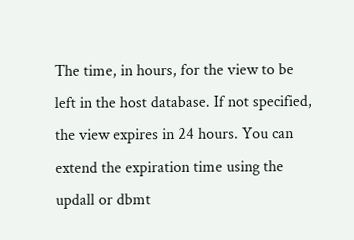The time, in hours, for the view to be left in the host database. If not specified, the view expires in 24 hours. You can extend the expiration time using the updall or dbmt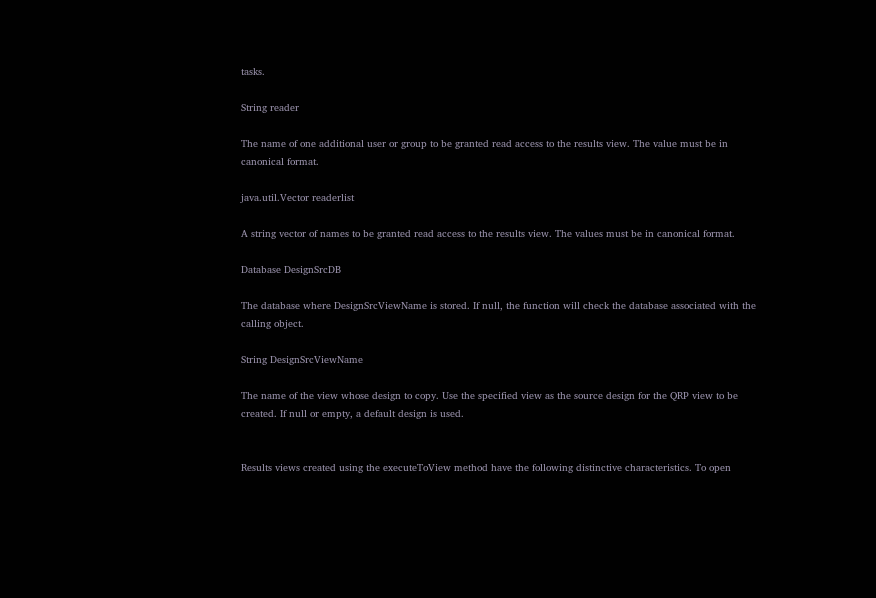tasks.

String reader

The name of one additional user or group to be granted read access to the results view. The value must be in canonical format.

java.util.Vector readerlist

A string vector of names to be granted read access to the results view. The values must be in canonical format.

Database DesignSrcDB

The database where DesignSrcViewName is stored. If null, the function will check the database associated with the calling object.

String DesignSrcViewName

The name of the view whose design to copy. Use the specified view as the source design for the QRP view to be created. If null or empty, a default design is used.


Results views created using the executeToView method have the following distinctive characteristics. To open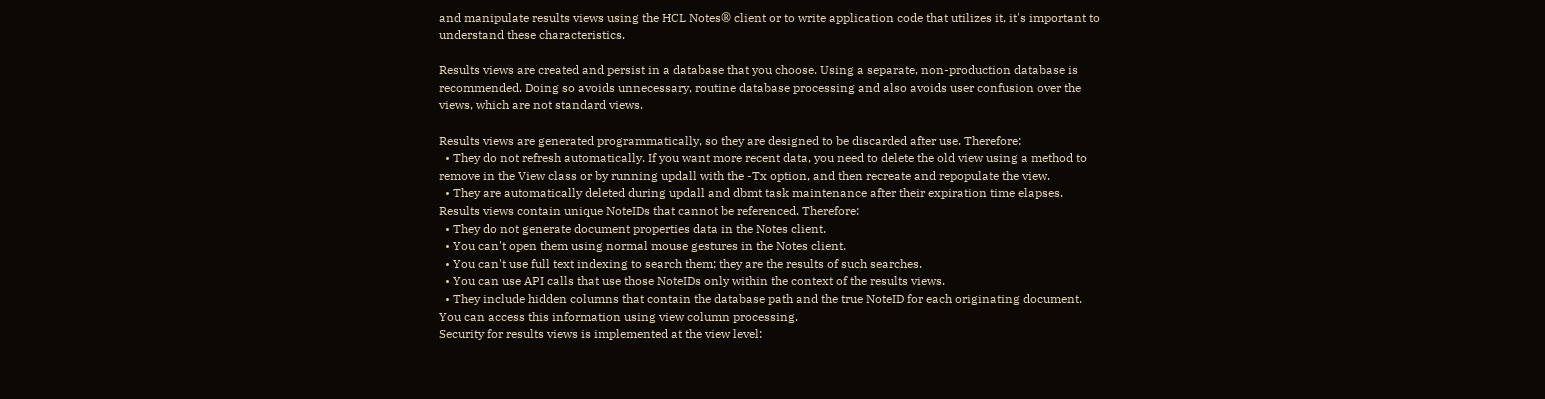and manipulate results views using the HCL Notes® client or to write application code that utilizes it, it's important to understand these characteristics.

Results views are created and persist in a database that you choose. Using a separate, non-production database is recommended. Doing so avoids unnecessary, routine database processing and also avoids user confusion over the views, which are not standard views.

Results views are generated programmatically, so they are designed to be discarded after use. Therefore:
  • They do not refresh automatically. If you want more recent data, you need to delete the old view using a method to remove in the View class or by running updall with the -Tx option, and then recreate and repopulate the view.
  • They are automatically deleted during updall and dbmt task maintenance after their expiration time elapses.
Results views contain unique NoteIDs that cannot be referenced. Therefore:
  • They do not generate document properties data in the Notes client.
  • You can't open them using normal mouse gestures in the Notes client.
  • You can't use full text indexing to search them; they are the results of such searches.
  • You can use API calls that use those NoteIDs only within the context of the results views.
  • They include hidden columns that contain the database path and the true NoteID for each originating document. You can access this information using view column processing.
Security for results views is implemented at the view level: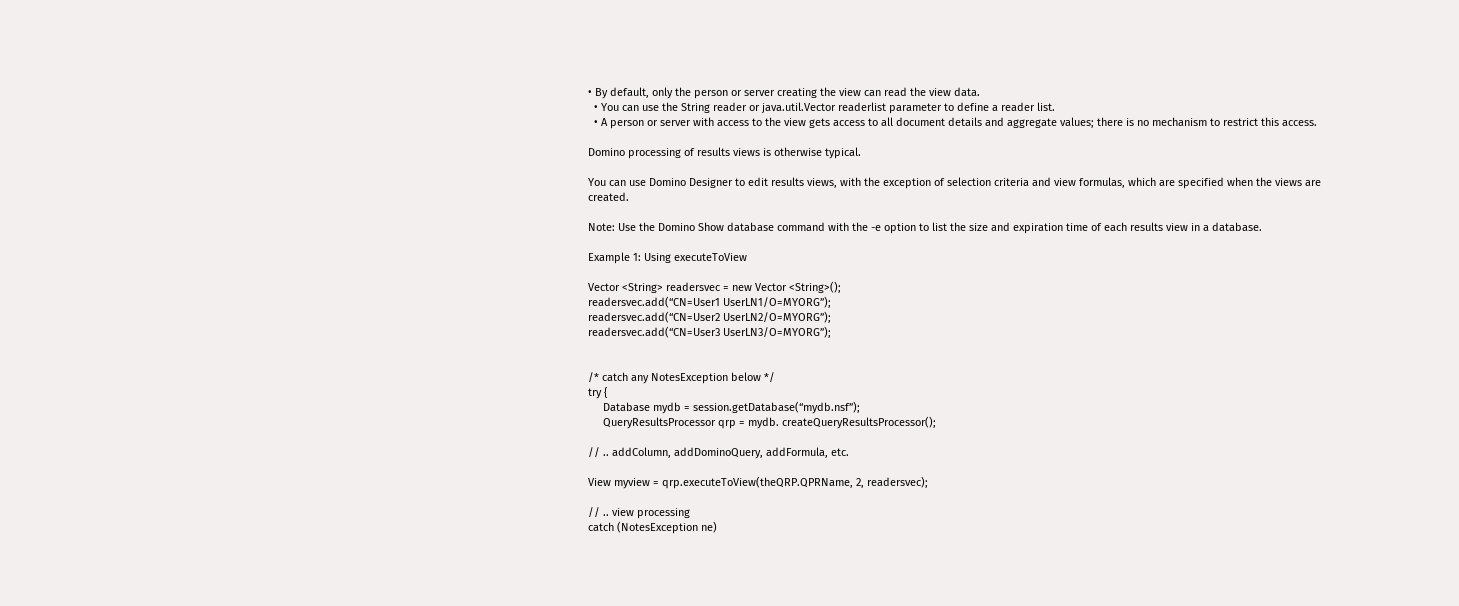• By default, only the person or server creating the view can read the view data.
  • You can use the String reader or java.util.Vector readerlist parameter to define a reader list.
  • A person or server with access to the view gets access to all document details and aggregate values; there is no mechanism to restrict this access.

Domino processing of results views is otherwise typical.

You can use Domino Designer to edit results views, with the exception of selection criteria and view formulas, which are specified when the views are created.

Note: Use the Domino Show database command with the -e option to list the size and expiration time of each results view in a database.

Example 1: Using executeToView

Vector <String> readersvec = new Vector <String>();
readersvec.add(“CN=User1 UserLN1/O=MYORG”);
readersvec.add(“CN=User2 UserLN2/O=MYORG”);
readersvec.add(“CN=User3 UserLN3/O=MYORG”);


/* catch any NotesException below */
try {
     Database mydb = session.getDatabase(“mydb.nsf”);
     QueryResultsProcessor qrp = mydb. createQueryResultsProcessor();

// .. addColumn, addDominoQuery, addFormula, etc.

View myview = qrp.executeToView(theQRP.QPRName, 2, readersvec);

// .. view processing
catch (NotesException ne)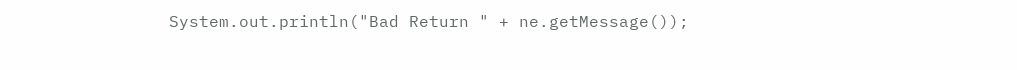System.out.println("Bad Return " + ne.getMessage());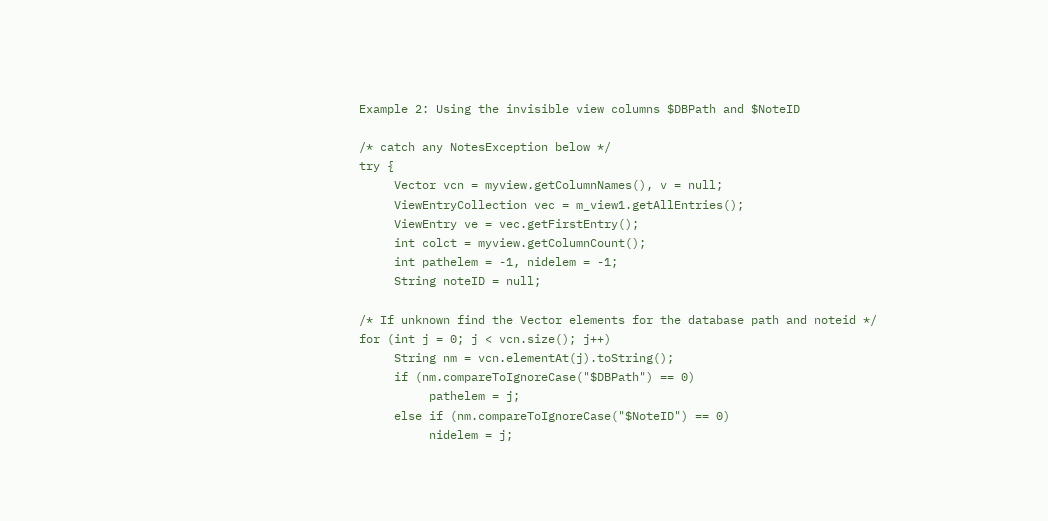Example 2: Using the invisible view columns $DBPath and $NoteID

/* catch any NotesException below */
try {
     Vector vcn = myview.getColumnNames(), v = null;
     ViewEntryCollection vec = m_view1.getAllEntries();
     ViewEntry ve = vec.getFirstEntry();
     int colct = myview.getColumnCount();
     int pathelem = -1, nidelem = -1;
     String noteID = null;

/* If unknown find the Vector elements for the database path and noteid */
for (int j = 0; j < vcn.size(); j++)
     String nm = vcn.elementAt(j).toString();
     if (nm.compareToIgnoreCase("$DBPath") == 0)
          pathelem = j;
     else if (nm.compareToIgnoreCase("$NoteID") == 0)
          nidelem = j;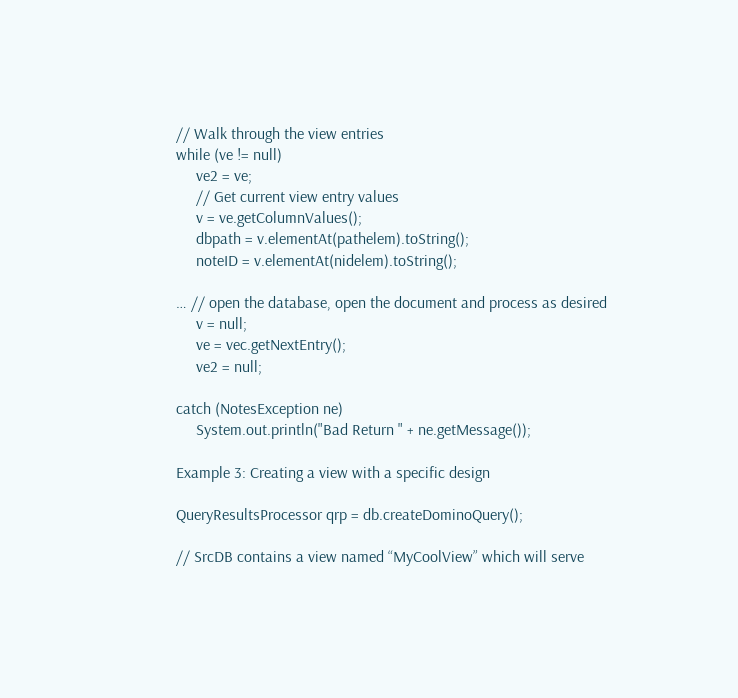// Walk through the view entries
while (ve != null)
     ve2 = ve;
     // Get current view entry values
     v = ve.getColumnValues();
     dbpath = v.elementAt(pathelem).toString();
     noteID = v.elementAt(nidelem).toString();

… // open the database, open the document and process as desired
     v = null;
     ve = vec.getNextEntry();
     ve2 = null;

catch (NotesException ne)
     System.out.println("Bad Return " + ne.getMessage());

Example 3: Creating a view with a specific design

QueryResultsProcessor qrp = db.createDominoQuery();

// SrcDB contains a view named “MyCoolView” which will serve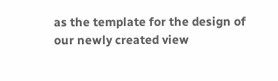as the template for the design of our newly created view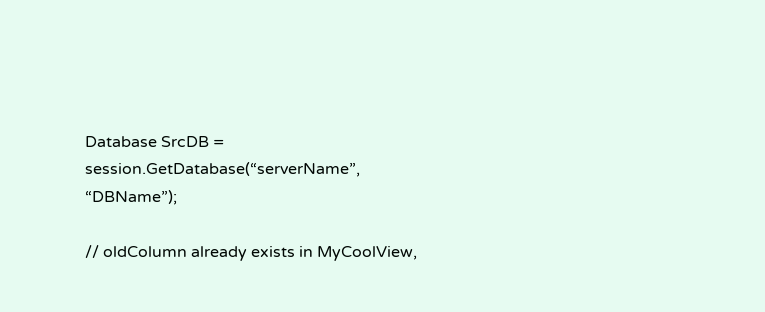Database SrcDB = session.GetDatabase(“serverName”, “DBName”);

// oldColumn already exists in MyCoolView,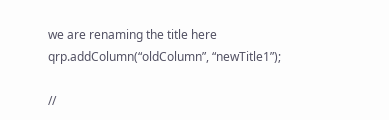we are renaming the title here
qrp.addColumn(“oldColumn”, “newTitle1”);

//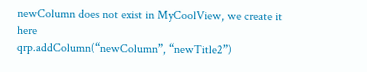newColumn does not exist in MyCoolView, we create it here
qrp.addColumn(“newColumn”, “newTitle2”)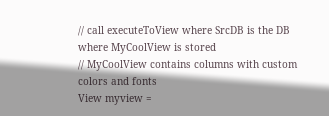// call executeToView where SrcDB is the DB where MyCoolView is stored
// MyCoolView contains columns with custom colors and fonts
View myview =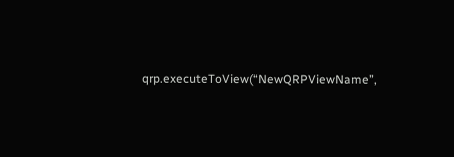qrp.executeToView(“NewQRPViewName”,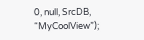0, null, SrcDB, “MyCoolView”);